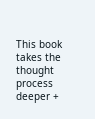This book takes the thought process deeper +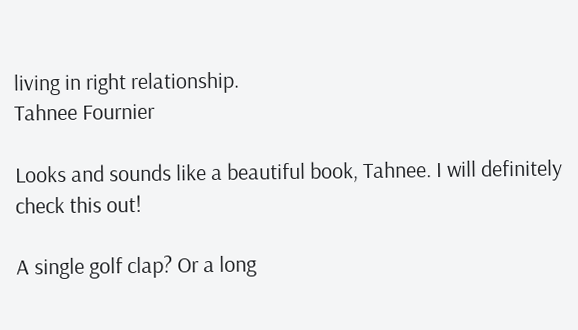living in right relationship.
Tahnee Fournier

Looks and sounds like a beautiful book, Tahnee. I will definitely check this out!

A single golf clap? Or a long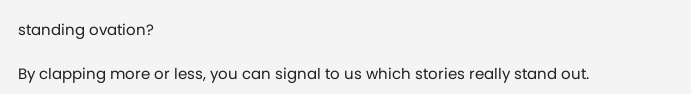standing ovation?

By clapping more or less, you can signal to us which stories really stand out.